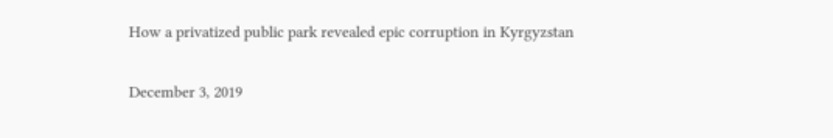How a privatized public park revealed epic corruption in Kyrgyzstan

December 3, 2019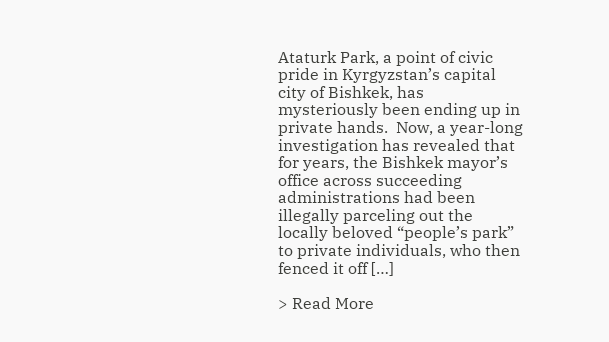Ataturk Park, a point of civic pride in Kyrgyzstan’s capital city of Bishkek, has mysteriously been ending up in private hands.  Now, a year-long investigation has revealed that for years, the Bishkek mayor’s office across succeeding administrations had been illegally parceling out the locally beloved “people’s park” to private individuals, who then fenced it off […]

> Read More